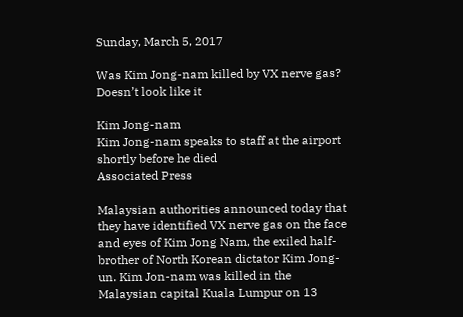Sunday, March 5, 2017

Was Kim Jong-nam killed by VX nerve gas? Doesn’t look like it

Kim Jong-nam
Kim Jong-nam speaks to staff at the airport shortly before he died
Associated Press

Malaysian authorities announced today that they have identified VX nerve gas on the face and eyes of Kim Jong Nam, the exiled half-brother of North Korean dictator Kim Jong-un. Kim Jon-nam was killed in the Malaysian capital Kuala Lumpur on 13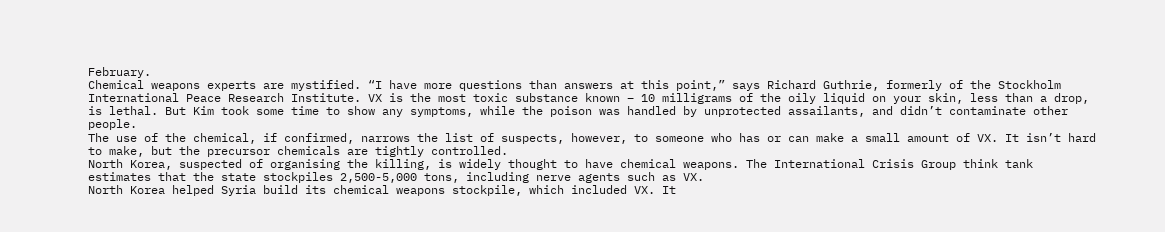February.
Chemical weapons experts are mystified. “I have more questions than answers at this point,” says Richard Guthrie, formerly of the Stockholm International Peace Research Institute. VX is the most toxic substance known – 10 milligrams of the oily liquid on your skin, less than a drop, is lethal. But Kim took some time to show any symptoms, while the poison was handled by unprotected assailants, and didn’t contaminate other people.
The use of the chemical, if confirmed, narrows the list of suspects, however, to someone who has or can make a small amount of VX. It isn’t hard to make, but the precursor chemicals are tightly controlled.
North Korea, suspected of organising the killing, is widely thought to have chemical weapons. The International Crisis Group think tank estimates that the state stockpiles 2,500-5,000 tons, including nerve agents such as VX.
North Korea helped Syria build its chemical weapons stockpile, which included VX. It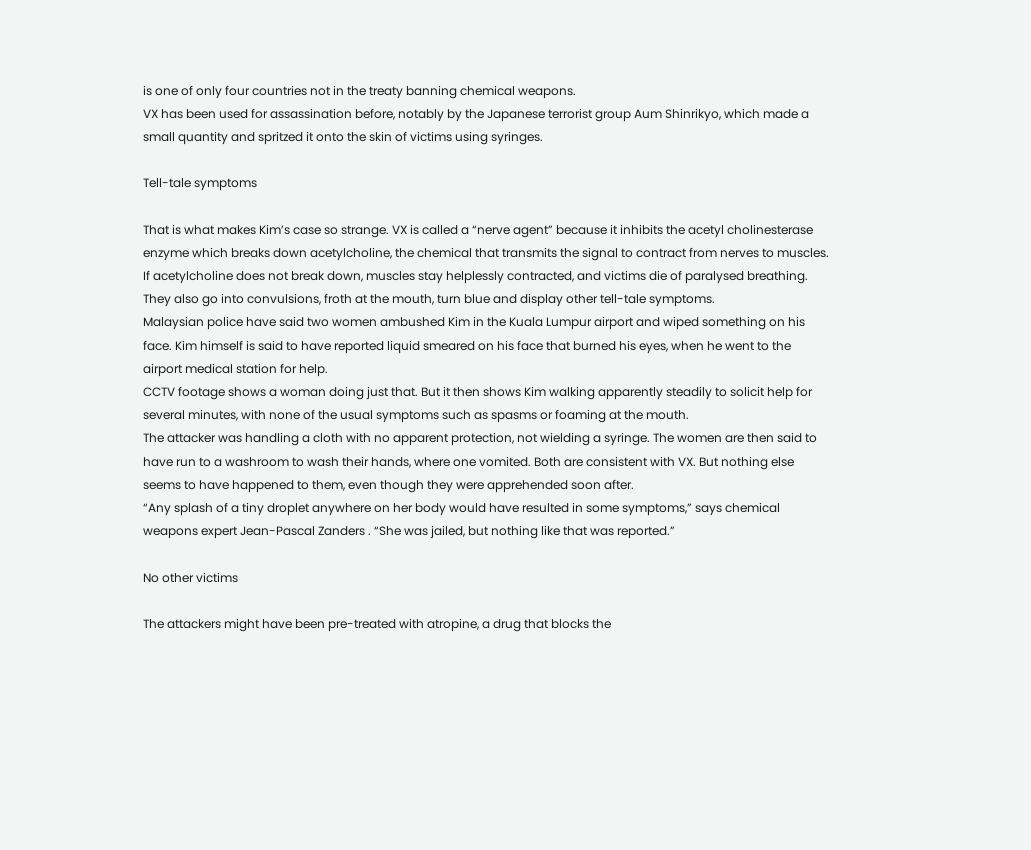is one of only four countries not in the treaty banning chemical weapons.
VX has been used for assassination before, notably by the Japanese terrorist group Aum Shinrikyo, which made a small quantity and spritzed it onto the skin of victims using syringes.

Tell-tale symptoms

That is what makes Kim’s case so strange. VX is called a “nerve agent” because it inhibits the acetyl cholinesterase enzyme which breaks down acetylcholine, the chemical that transmits the signal to contract from nerves to muscles. If acetylcholine does not break down, muscles stay helplessly contracted, and victims die of paralysed breathing. They also go into convulsions, froth at the mouth, turn blue and display other tell-tale symptoms.
Malaysian police have said two women ambushed Kim in the Kuala Lumpur airport and wiped something on his face. Kim himself is said to have reported liquid smeared on his face that burned his eyes, when he went to the airport medical station for help.
CCTV footage shows a woman doing just that. But it then shows Kim walking apparently steadily to solicit help for several minutes, with none of the usual symptoms such as spasms or foaming at the mouth.
The attacker was handling a cloth with no apparent protection, not wielding a syringe. The women are then said to have run to a washroom to wash their hands, where one vomited. Both are consistent with VX. But nothing else seems to have happened to them, even though they were apprehended soon after.
“Any splash of a tiny droplet anywhere on her body would have resulted in some symptoms,” says chemical weapons expert Jean-Pascal Zanders . “She was jailed, but nothing like that was reported.”

No other victims

The attackers might have been pre-treated with atropine, a drug that blocks the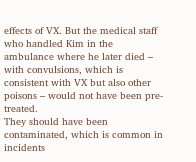effects of VX. But the medical staff who handled Kim in the ambulance where he later died – with convulsions, which is consistent with VX but also other poisons – would not have been pre-treated.
They should have been contaminated, which is common in incidents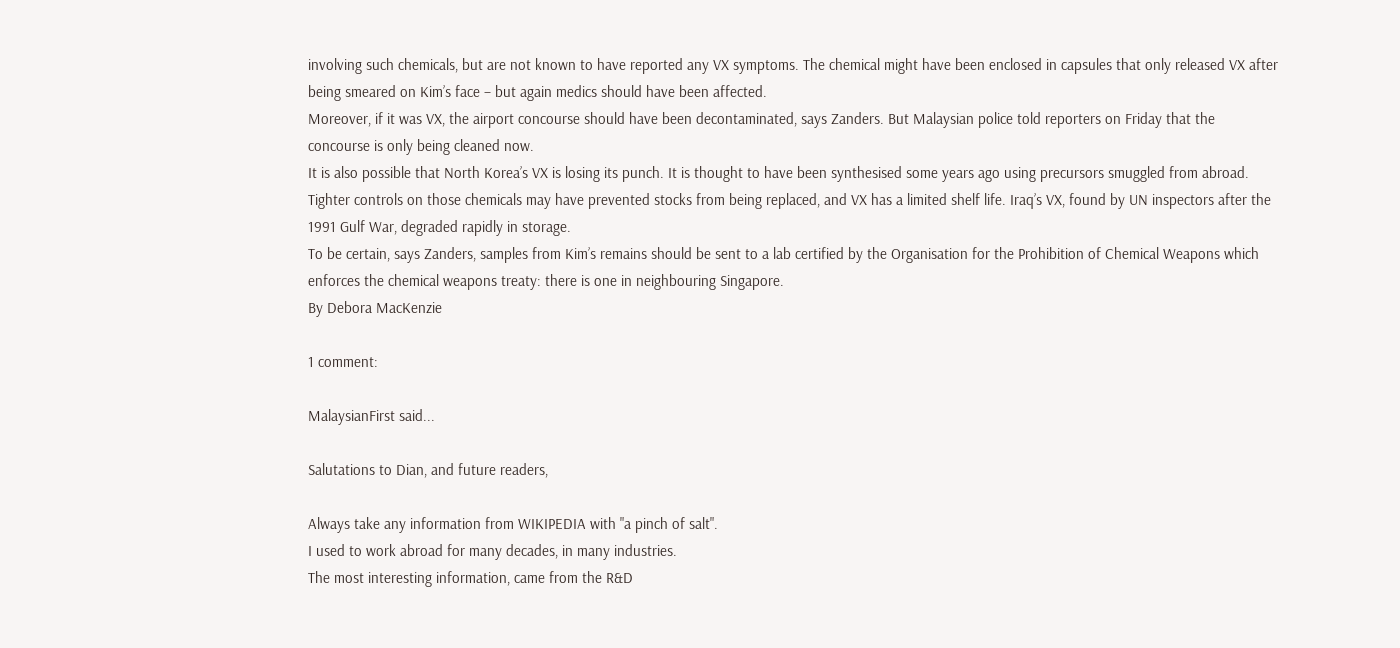involving such chemicals, but are not known to have reported any VX symptoms. The chemical might have been enclosed in capsules that only released VX after being smeared on Kim’s face – but again medics should have been affected.
Moreover, if it was VX, the airport concourse should have been decontaminated, says Zanders. But Malaysian police told reporters on Friday that the concourse is only being cleaned now.
It is also possible that North Korea’s VX is losing its punch. It is thought to have been synthesised some years ago using precursors smuggled from abroad. Tighter controls on those chemicals may have prevented stocks from being replaced, and VX has a limited shelf life. Iraq’s VX, found by UN inspectors after the 1991 Gulf War, degraded rapidly in storage.
To be certain, says Zanders, samples from Kim’s remains should be sent to a lab certified by the Organisation for the Prohibition of Chemical Weapons which enforces the chemical weapons treaty: there is one in neighbouring Singapore.
By Debora MacKenzie

1 comment:

MalaysianFirst said...

Salutations to Dian, and future readers,

Always take any information from WIKIPEDIA with "a pinch of salt".
I used to work abroad for many decades, in many industries.
The most interesting information, came from the R&D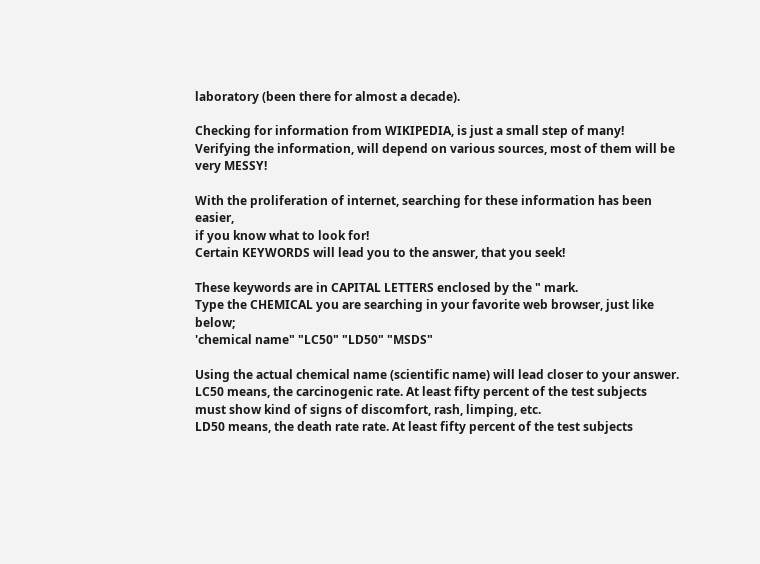laboratory (been there for almost a decade).

Checking for information from WIKIPEDIA, is just a small step of many!
Verifying the information, will depend on various sources, most of them will be very MESSY!

With the proliferation of internet, searching for these information has been easier,
if you know what to look for!
Certain KEYWORDS will lead you to the answer, that you seek!

These keywords are in CAPITAL LETTERS enclosed by the " mark.
Type the CHEMICAL you are searching in your favorite web browser, just like below;
'chemical name" "LC50" "LD50" "MSDS"

Using the actual chemical name (scientific name) will lead closer to your answer.
LC50 means, the carcinogenic rate. At least fifty percent of the test subjects must show kind of signs of discomfort, rash, limping, etc.
LD50 means, the death rate rate. At least fifty percent of the test subjects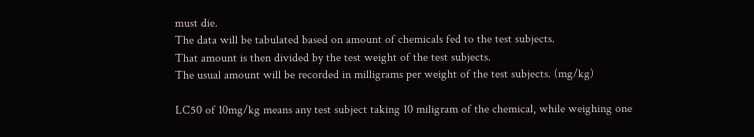must die.
The data will be tabulated based on amount of chemicals fed to the test subjects.
That amount is then divided by the test weight of the test subjects.
The usual amount will be recorded in milligrams per weight of the test subjects. (mg/kg)

LC50 of 10mg/kg means any test subject taking 10 miligram of the chemical, while weighing one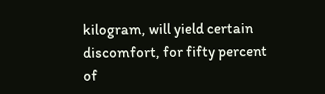kilogram, will yield certain discomfort, for fifty percent of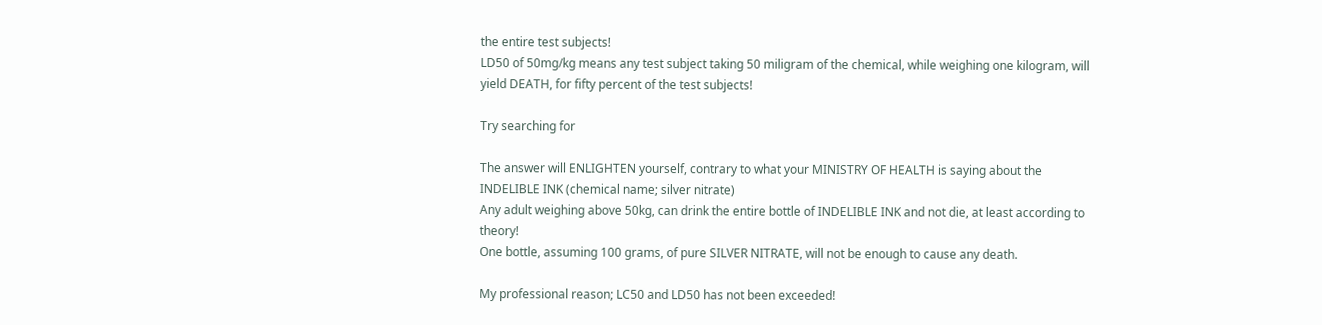the entire test subjects!
LD50 of 50mg/kg means any test subject taking 50 miligram of the chemical, while weighing one kilogram, will yield DEATH, for fifty percent of the test subjects!

Try searching for

The answer will ENLIGHTEN yourself, contrary to what your MINISTRY OF HEALTH is saying about the INDELIBLE INK (chemical name; silver nitrate)
Any adult weighing above 50kg, can drink the entire bottle of INDELIBLE INK and not die, at least according to theory!
One bottle, assuming 100 grams, of pure SILVER NITRATE, will not be enough to cause any death.

My professional reason; LC50 and LD50 has not been exceeded!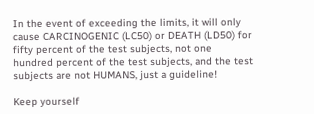In the event of exceeding the limits, it will only cause CARCINOGENIC (LC50) or DEATH (LD50) for fifty percent of the test subjects, not one hundred percent of the test subjects, and the test subjects are not HUMANS, just a guideline!

Keep yourself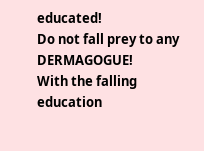educated!
Do not fall prey to any DERMAGOGUE!
With the falling education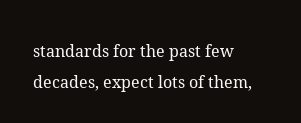standards for the past few decades, expect lots of them,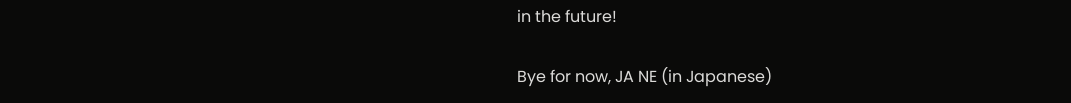in the future!

Bye for now, JA NE (in Japanese)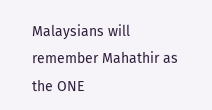Malaysians will remember Mahathir as the ONE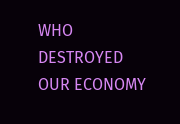WHO DESTROYED OUR ECONOMY